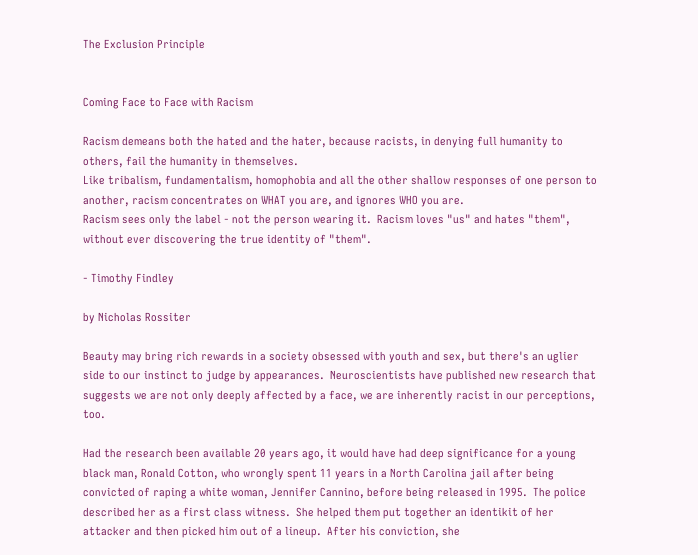The Exclusion Principle


Coming Face to Face with Racism

Racism demeans both the hated and the hater, because racists, in denying full humanity to others, fail the humanity in themselves.
Like tribalism, fundamentalism, homophobia and all the other shallow responses of one person to another, racism concentrates on WHAT you are, and ignores WHO you are.
Racism sees only the label - not the person wearing it.  Racism loves "us" and hates "them", without ever discovering the true identity of "them".

- Timothy Findley

by Nicholas Rossiter

Beauty may bring rich rewards in a society obsessed with youth and sex, but there's an uglier side to our instinct to judge by appearances.  Neuroscientists have published new research that suggests we are not only deeply affected by a face, we are inherently racist in our perceptions, too.

Had the research been available 20 years ago, it would have had deep significance for a young black man, Ronald Cotton, who wrongly spent 11 years in a North Carolina jail after being convicted of raping a white woman, Jennifer Cannino, before being released in 1995.  The police described her as a first class witness.  She helped them put together an identikit of her attacker and then picked him out of a lineup.  After his conviction, she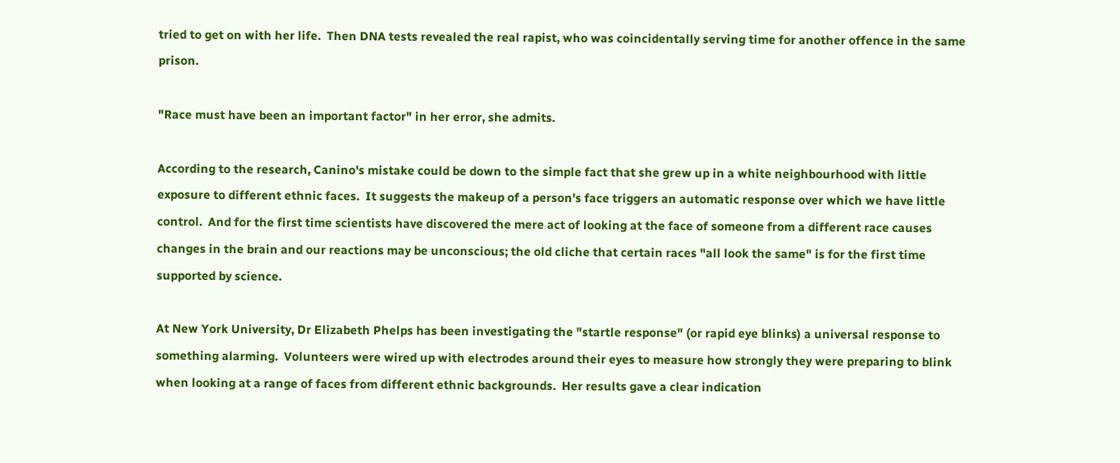tried to get on with her life.  Then DNA tests revealed the real rapist, who was coincidentally serving time for another offence in the same prison.

"Race must have been an important factor" in her error, she admits.

According to the research, Canino's mistake could be down to the simple fact that she grew up in a white neighbourhood with little exposure to different ethnic faces.  It suggests the makeup of a person's face triggers an automatic response over which we have little control.  And for the first time scientists have discovered the mere act of looking at the face of someone from a different race causes changes in the brain and our reactions may be unconscious; the old cliche that certain races "all look the same" is for the first time supported by science.

At New York University, Dr Elizabeth Phelps has been investigating the "startle response" (or rapid eye blinks) a universal response to something alarming.  Volunteers were wired up with electrodes around their eyes to measure how strongly they were preparing to blink when looking at a range of faces from different ethnic backgrounds.  Her results gave a clear indication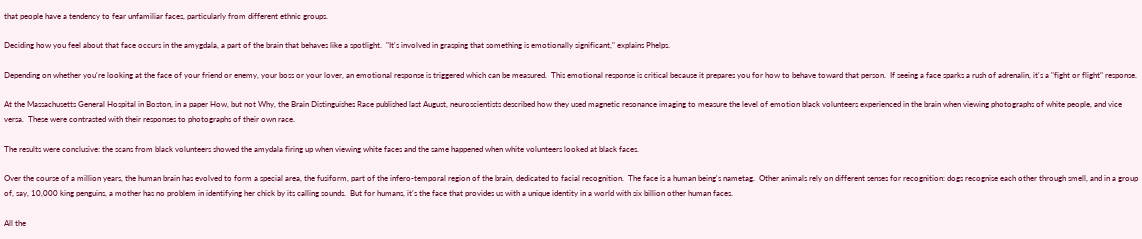that people have a tendency to fear unfamiliar faces, particularly from different ethnic groups.

Deciding how you feel about that face occurs in the amygdala, a part of the brain that behaves like a spotlight.  "It's involved in grasping that something is emotionally significant," explains Phelps.

Depending on whether you're looking at the face of your friend or enemy, your boss or your lover, an emotional response is triggered which can be measured.  This emotional response is critical because it prepares you for how to behave toward that person.  If seeing a face sparks a rush of adrenalin, it's a "fight or flight" response.

At the Massachusetts General Hospital in Boston, in a paper How, but not Why, the Brain Distinguishes Race published last August, neuroscientists described how they used magnetic resonance imaging to measure the level of emotion black volunteers experienced in the brain when viewing photographs of white people, and vice versa.  These were contrasted with their responses to photographs of their own race.

The results were conclusive: the scans from black volunteers showed the amydala firing up when viewing white faces and the same happened when white volunteers looked at black faces.

Over the course of a million years, the human brain has evolved to form a special area, the fusiform, part of the infero-temporal region of the brain, dedicated to facial recognition.  The face is a human being's nametag.  Other animals rely on different senses for recognition: dogs recognise each other through smell, and in a group of, say, 10,000 king penguins, a mother has no problem in identifying her chick by its calling sounds.  But for humans, it's the face that provides us with a unique identity in a world with six billion other human faces.

All the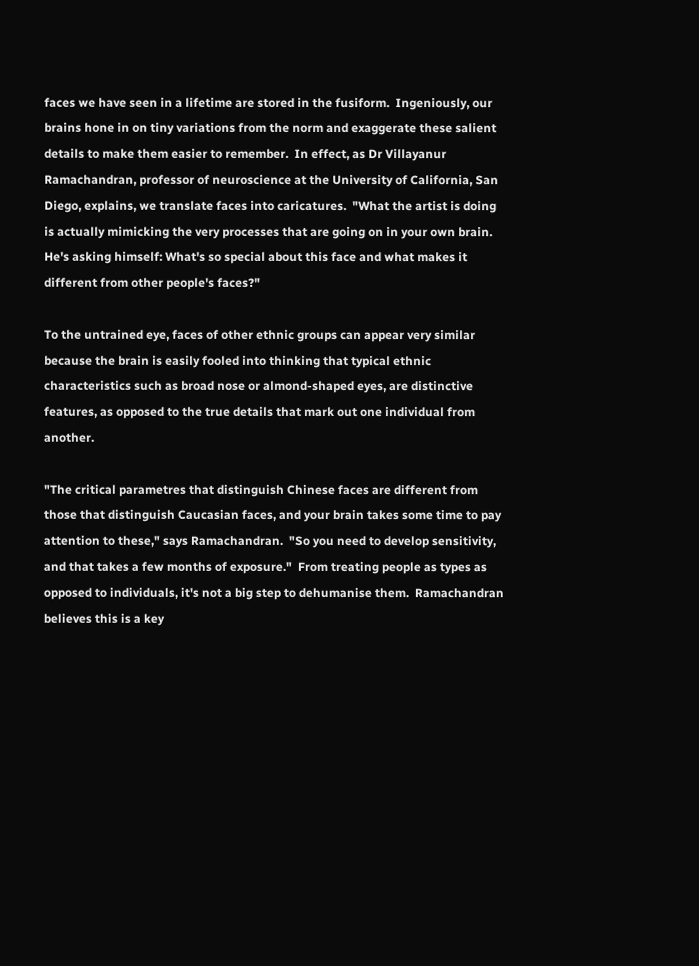faces we have seen in a lifetime are stored in the fusiform.  Ingeniously, our brains hone in on tiny variations from the norm and exaggerate these salient details to make them easier to remember.  In effect, as Dr Villayanur Ramachandran, professor of neuroscience at the University of California, San Diego, explains, we translate faces into caricatures.  "What the artist is doing is actually mimicking the very processes that are going on in your own brain.  He's asking himself: What's so special about this face and what makes it different from other people's faces?"

To the untrained eye, faces of other ethnic groups can appear very similar because the brain is easily fooled into thinking that typical ethnic characteristics such as broad nose or almond-shaped eyes, are distinctive features, as opposed to the true details that mark out one individual from another.

"The critical parametres that distinguish Chinese faces are different from those that distinguish Caucasian faces, and your brain takes some time to pay attention to these," says Ramachandran.  "So you need to develop sensitivity, and that takes a few months of exposure."  From treating people as types as opposed to individuals, it's not a big step to dehumanise them.  Ramachandran believes this is a key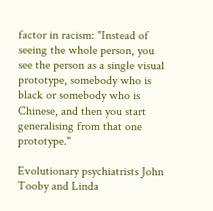factor in racism: "Instead of seeing the whole person, you see the person as a single visual prototype, somebody who is black or somebody who is Chinese, and then you start generalising from that one prototype."

Evolutionary psychiatrists John Tooby and Linda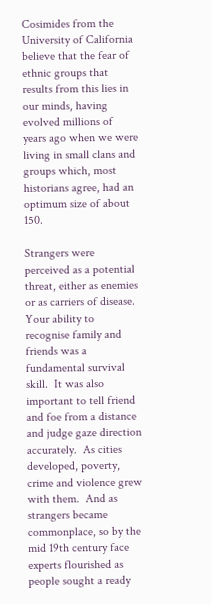Cosimides from the University of California believe that the fear of ethnic groups that results from this lies in our minds, having evolved millions of years ago when we were living in small clans and groups which, most historians agree, had an optimum size of about 150.

Strangers were perceived as a potential threat, either as enemies or as carriers of disease.  Your ability to recognise family and friends was a fundamental survival skill.  It was also important to tell friend and foe from a distance and judge gaze direction accurately.  As cities developed, poverty, crime and violence grew with them.  And as strangers became commonplace, so by the mid 19th century face experts flourished as people sought a ready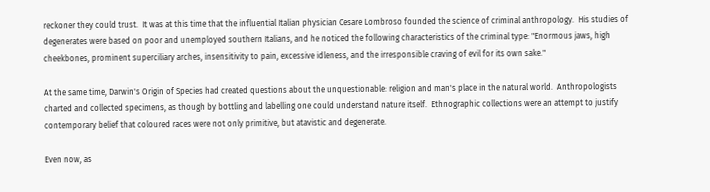reckoner they could trust.  It was at this time that the influential Italian physician Cesare Lombroso founded the science of criminal anthropology.  His studies of degenerates were based on poor and unemployed southern Italians, and he noticed the following characteristics of the criminal type: "Enormous jaws, high cheekbones, prominent superciliary arches, insensitivity to pain, excessive idleness, and the irresponsible craving of evil for its own sake."

At the same time, Darwin's Origin of Species had created questions about the unquestionable: religion and man's place in the natural world.  Anthropologists charted and collected specimens, as though by bottling and labelling one could understand nature itself.  Ethnographic collections were an attempt to justify contemporary belief that coloured races were not only primitive, but atavistic and degenerate.

Even now, as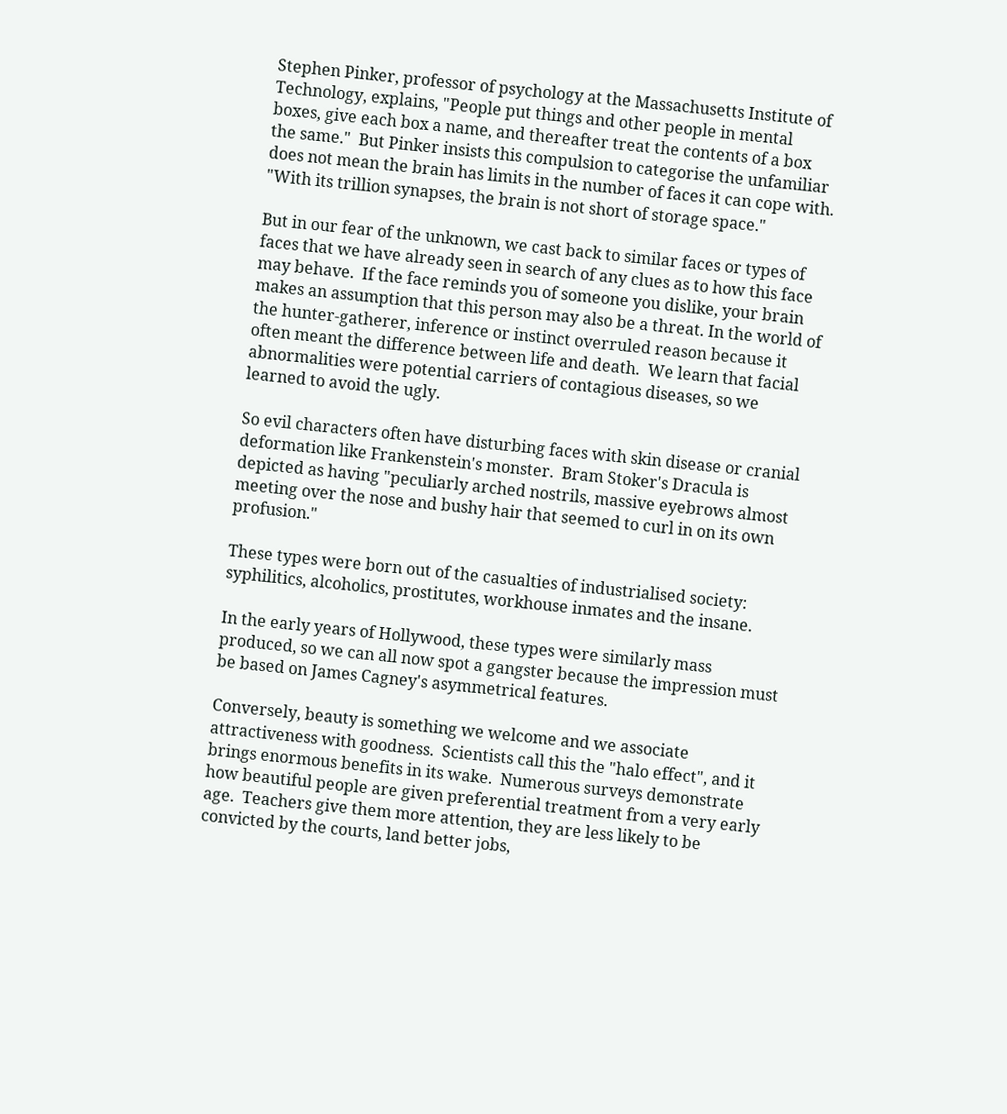Stephen Pinker, professor of psychology at the Massachusetts Institute of Technology, explains, "People put things and other people in mental boxes, give each box a name, and thereafter treat the contents of a box the same."  But Pinker insists this compulsion to categorise the unfamiliar does not mean the brain has limits in the number of faces it can cope with.  "With its trillion synapses, the brain is not short of storage space."

But in our fear of the unknown, we cast back to similar faces or types of faces that we have already seen in search of any clues as to how this face may behave.  If the face reminds you of someone you dislike, your brain makes an assumption that this person may also be a threat. In the world of the hunter-gatherer, inference or instinct overruled reason because it often meant the difference between life and death.  We learn that facial abnormalities were potential carriers of contagious diseases, so we learned to avoid the ugly.

So evil characters often have disturbing faces with skin disease or cranial deformation like Frankenstein's monster.  Bram Stoker's Dracula is depicted as having "peculiarly arched nostrils, massive eyebrows almost meeting over the nose and bushy hair that seemed to curl in on its own profusion."

These types were born out of the casualties of industrialised society: syphilitics, alcoholics, prostitutes, workhouse inmates and the insane.

In the early years of Hollywood, these types were similarly mass produced, so we can all now spot a gangster because the impression must be based on James Cagney's asymmetrical features.

Conversely, beauty is something we welcome and we associate attractiveness with goodness.  Scientists call this the "halo effect", and it brings enormous benefits in its wake.  Numerous surveys demonstrate how beautiful people are given preferential treatment from a very early age.  Teachers give them more attention, they are less likely to be convicted by the courts, land better jobs,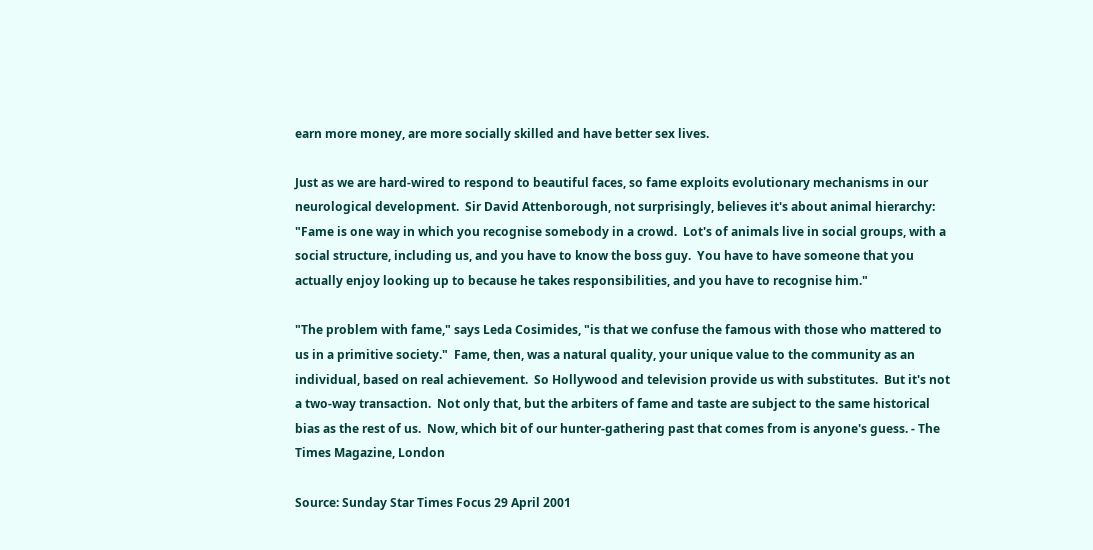earn more money, are more socially skilled and have better sex lives.

Just as we are hard-wired to respond to beautiful faces, so fame exploits evolutionary mechanisms in our neurological development.  Sir David Attenborough, not surprisingly, believes it's about animal hierarchy: "Fame is one way in which you recognise somebody in a crowd.  Lot's of animals live in social groups, with a social structure, including us, and you have to know the boss guy.  You have to have someone that you actually enjoy looking up to because he takes responsibilities, and you have to recognise him."

"The problem with fame," says Leda Cosimides, "is that we confuse the famous with those who mattered to us in a primitive society."  Fame, then, was a natural quality, your unique value to the community as an individual, based on real achievement.  So Hollywood and television provide us with substitutes.  But it's not a two-way transaction.  Not only that, but the arbiters of fame and taste are subject to the same historical bias as the rest of us.  Now, which bit of our hunter-gathering past that comes from is anyone's guess. - The Times Magazine, London

Source: Sunday Star Times Focus 29 April 2001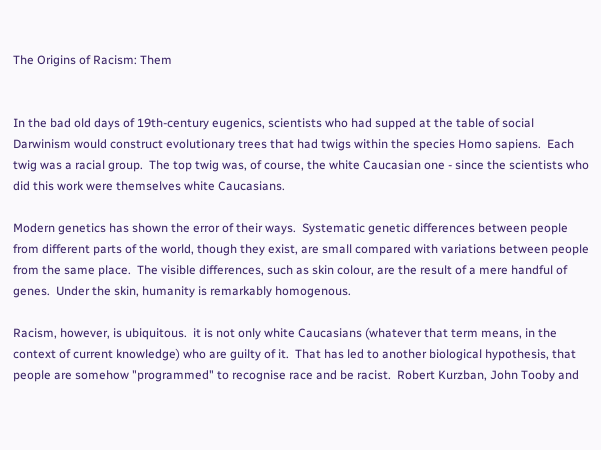The Origins of Racism: Them


In the bad old days of 19th-century eugenics, scientists who had supped at the table of social Darwinism would construct evolutionary trees that had twigs within the species Homo sapiens.  Each twig was a racial group.  The top twig was, of course, the white Caucasian one - since the scientists who did this work were themselves white Caucasians.

Modern genetics has shown the error of their ways.  Systematic genetic differences between people from different parts of the world, though they exist, are small compared with variations between people from the same place.  The visible differences, such as skin colour, are the result of a mere handful of genes.  Under the skin, humanity is remarkably homogenous.

Racism, however, is ubiquitous.  it is not only white Caucasians (whatever that term means, in the context of current knowledge) who are guilty of it.  That has led to another biological hypothesis, that people are somehow "programmed" to recognise race and be racist.  Robert Kurzban, John Tooby and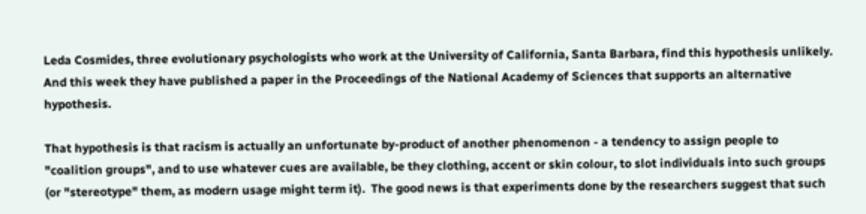Leda Cosmides, three evolutionary psychologists who work at the University of California, Santa Barbara, find this hypothesis unlikely.  And this week they have published a paper in the Proceedings of the National Academy of Sciences that supports an alternative hypothesis.

That hypothesis is that racism is actually an unfortunate by-product of another phenomenon - a tendency to assign people to "coalition groups", and to use whatever cues are available, be they clothing, accent or skin colour, to slot individuals into such groups (or "stereotype" them, as modern usage might term it).  The good news is that experiments done by the researchers suggest that such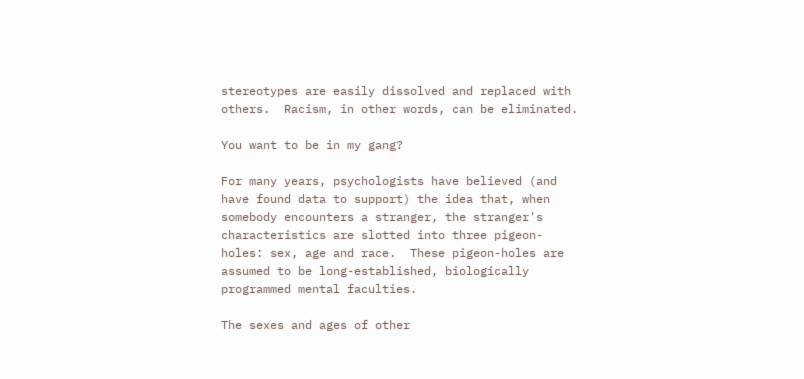stereotypes are easily dissolved and replaced with others.  Racism, in other words, can be eliminated.

You want to be in my gang?

For many years, psychologists have believed (and have found data to support) the idea that, when somebody encounters a stranger, the stranger's characteristics are slotted into three pigeon-holes: sex, age and race.  These pigeon-holes are assumed to be long-established, biologically programmed mental faculties.

The sexes and ages of other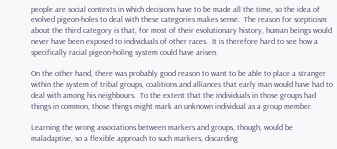people are social contexts in which decisions have to be made all the time, so the idea of evolved pigeon-holes to deal with these categories makes sense.  The reason for scepticism about the third category is that, for most of their evolutionary history, human beings would never have been exposed to individuals of other races.  It is therefore hard to see how a specifically racial pigeon-holing system could have arisen.

On the other hand, there was probably good reason to want to be able to place a stranger within the system of tribal groups, coalitions and alliances that early man would have had to deal with among his neighbours.  To the extent that the individuals in those groups had things in common, those things might mark an unknown individual as a group member.

Learning the wrong associations between markers and groups, though, would be maladaptive, so a flexible approach to such markers, discarding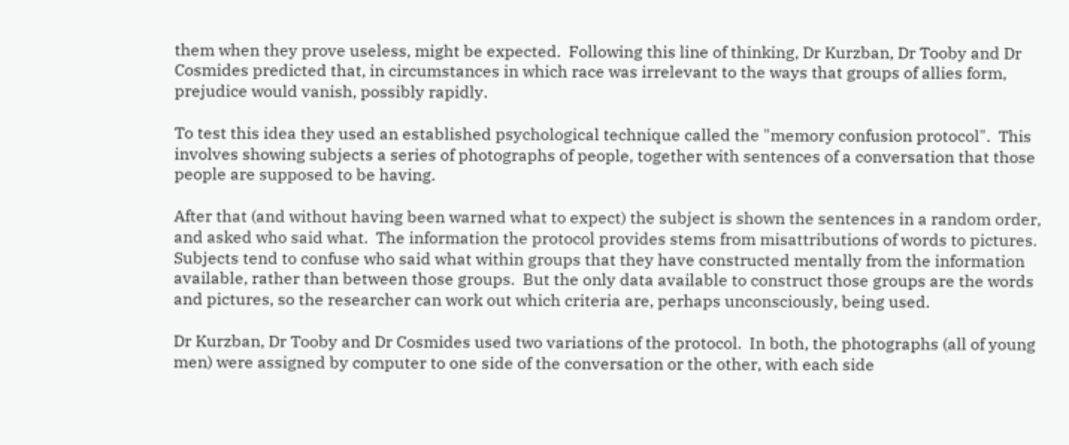them when they prove useless, might be expected.  Following this line of thinking, Dr Kurzban, Dr Tooby and Dr Cosmides predicted that, in circumstances in which race was irrelevant to the ways that groups of allies form, prejudice would vanish, possibly rapidly.

To test this idea they used an established psychological technique called the "memory confusion protocol".  This involves showing subjects a series of photographs of people, together with sentences of a conversation that those people are supposed to be having.

After that (and without having been warned what to expect) the subject is shown the sentences in a random order, and asked who said what.  The information the protocol provides stems from misattributions of words to pictures.  Subjects tend to confuse who said what within groups that they have constructed mentally from the information available, rather than between those groups.  But the only data available to construct those groups are the words and pictures, so the researcher can work out which criteria are, perhaps unconsciously, being used.

Dr Kurzban, Dr Tooby and Dr Cosmides used two variations of the protocol.  In both, the photographs (all of young men) were assigned by computer to one side of the conversation or the other, with each side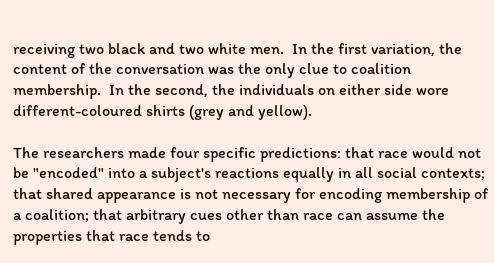receiving two black and two white men.  In the first variation, the content of the conversation was the only clue to coalition membership.  In the second, the individuals on either side wore different-coloured shirts (grey and yellow).

The researchers made four specific predictions: that race would not be "encoded" into a subject's reactions equally in all social contexts; that shared appearance is not necessary for encoding membership of a coalition; that arbitrary cues other than race can assume the properties that race tends to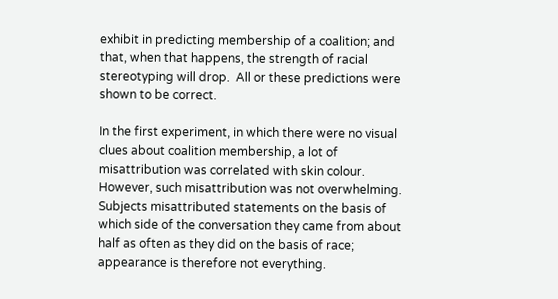exhibit in predicting membership of a coalition; and that, when that happens, the strength of racial stereotyping will drop.  All or these predictions were shown to be correct.

In the first experiment, in which there were no visual clues about coalition membership, a lot of misattribution was correlated with skin colour.  However, such misattribution was not overwhelming.  Subjects misattributed statements on the basis of which side of the conversation they came from about half as often as they did on the basis of race; appearance is therefore not everything.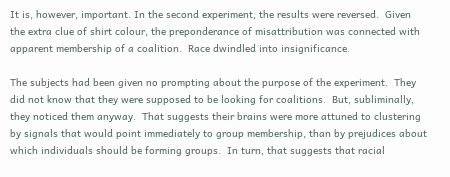It is, however, important. In the second experiment, the results were reversed.  Given the extra clue of shirt colour, the preponderance of misattribution was connected with apparent membership of a coalition.  Race dwindled into insignificance.

The subjects had been given no prompting about the purpose of the experiment.  They did not know that they were supposed to be looking for coalitions.  But, subliminally, they noticed them anyway.  That suggests their brains were more attuned to clustering by signals that would point immediately to group membership, than by prejudices about which individuals should be forming groups.  In turn, that suggests that racial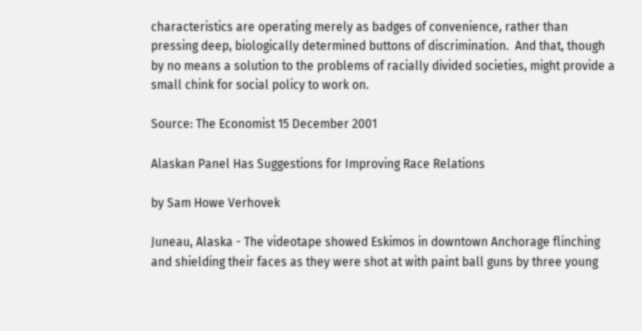characteristics are operating merely as badges of convenience, rather than pressing deep, biologically determined buttons of discrimination.  And that, though by no means a solution to the problems of racially divided societies, might provide a small chink for social policy to work on.

Source: The Economist 15 December 2001

Alaskan Panel Has Suggestions for Improving Race Relations

by Sam Howe Verhovek

Juneau, Alaska - The videotape showed Eskimos in downtown Anchorage flinching and shielding their faces as they were shot at with paint ball guns by three young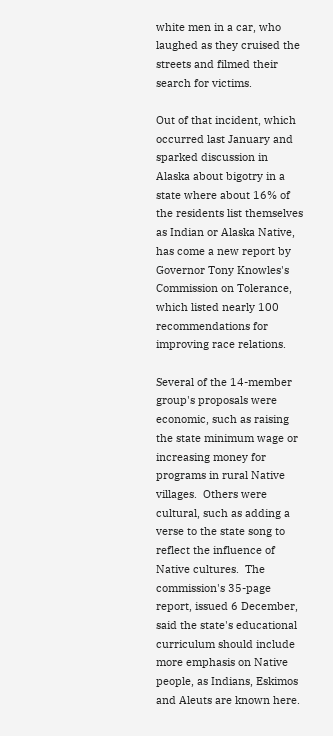white men in a car, who laughed as they cruised the streets and filmed their search for victims.

Out of that incident, which occurred last January and sparked discussion in Alaska about bigotry in a state where about 16% of the residents list themselves as Indian or Alaska Native, has come a new report by Governor Tony Knowles's Commission on Tolerance, which listed nearly 100 recommendations for improving race relations.

Several of the 14-member group's proposals were economic, such as raising the state minimum wage or increasing money for programs in rural Native villages.  Others were cultural, such as adding a verse to the state song to reflect the influence of Native cultures.  The commission's 35-page report, issued 6 December, said the state's educational curriculum should include more emphasis on Native people, as Indians, Eskimos and Aleuts are known here.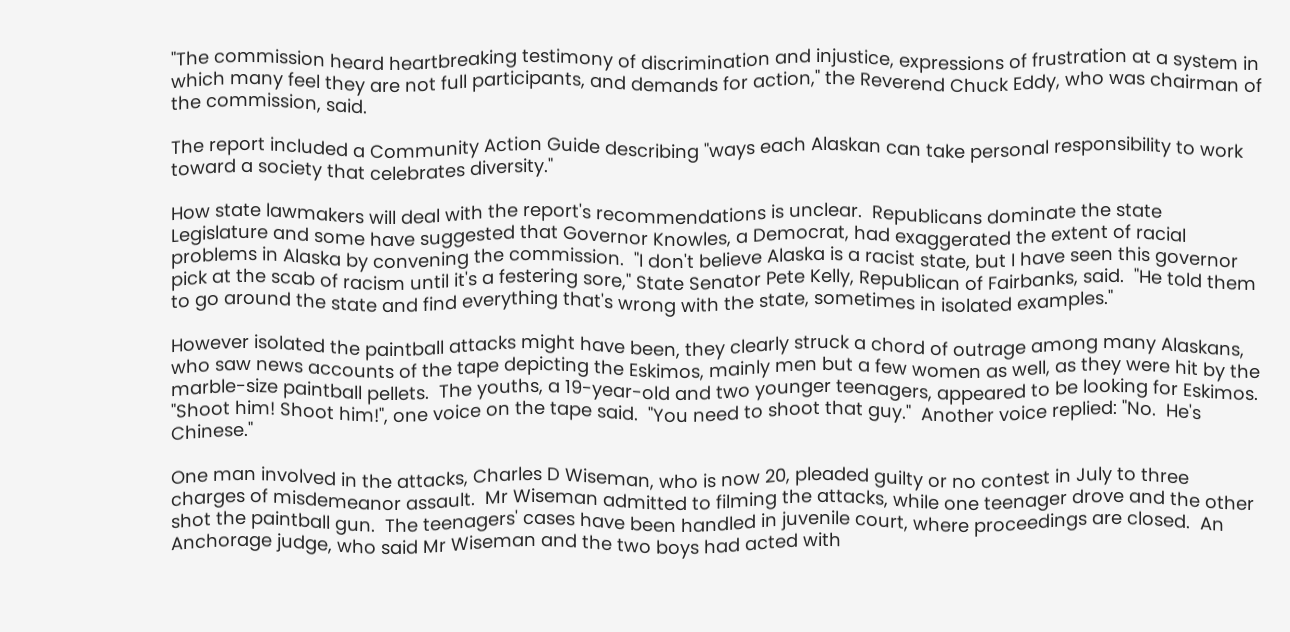"The commission heard heartbreaking testimony of discrimination and injustice, expressions of frustration at a system in which many feel they are not full participants, and demands for action," the Reverend Chuck Eddy, who was chairman of the commission, said.

The report included a Community Action Guide describing "ways each Alaskan can take personal responsibility to work toward a society that celebrates diversity."

How state lawmakers will deal with the report's recommendations is unclear.  Republicans dominate the state Legislature and some have suggested that Governor Knowles, a Democrat, had exaggerated the extent of racial problems in Alaska by convening the commission.  "I don't believe Alaska is a racist state, but I have seen this governor pick at the scab of racism until it's a festering sore," State Senator Pete Kelly, Republican of Fairbanks, said.  "He told them to go around the state and find everything that's wrong with the state, sometimes in isolated examples."

However isolated the paintball attacks might have been, they clearly struck a chord of outrage among many Alaskans, who saw news accounts of the tape depicting the Eskimos, mainly men but a few women as well, as they were hit by the marble-size paintball pellets.  The youths, a 19-year-old and two younger teenagers, appeared to be looking for Eskimos.  "Shoot him! Shoot him!", one voice on the tape said.  "You need to shoot that guy."  Another voice replied: "No.  He's Chinese."

One man involved in the attacks, Charles D Wiseman, who is now 20, pleaded guilty or no contest in July to three charges of misdemeanor assault.  Mr Wiseman admitted to filming the attacks, while one teenager drove and the other shot the paintball gun.  The teenagers' cases have been handled in juvenile court, where proceedings are closed.  An Anchorage judge, who said Mr Wiseman and the two boys had acted with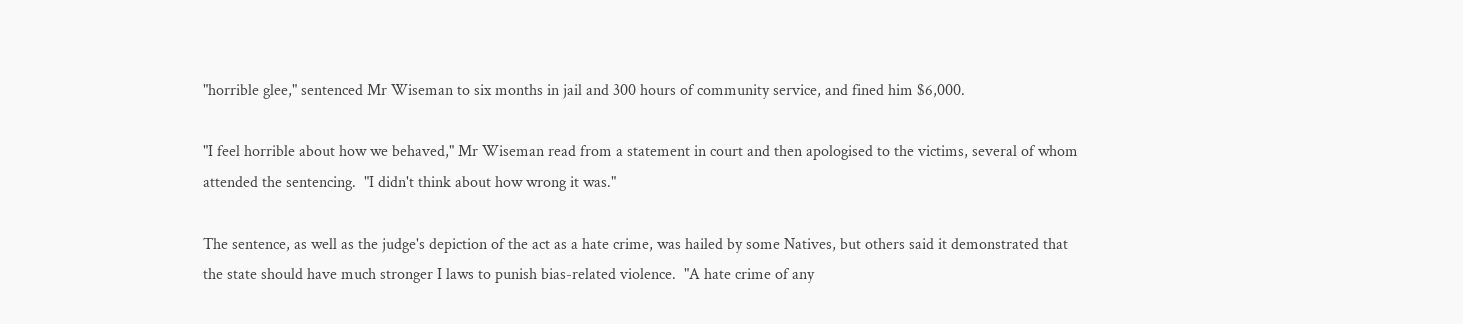"horrible glee," sentenced Mr Wiseman to six months in jail and 300 hours of community service, and fined him $6,000.

"I feel horrible about how we behaved," Mr Wiseman read from a statement in court and then apologised to the victims, several of whom attended the sentencing.  "I didn't think about how wrong it was."

The sentence, as well as the judge's depiction of the act as a hate crime, was hailed by some Natives, but others said it demonstrated that the state should have much stronger I laws to punish bias-related violence.  "A hate crime of any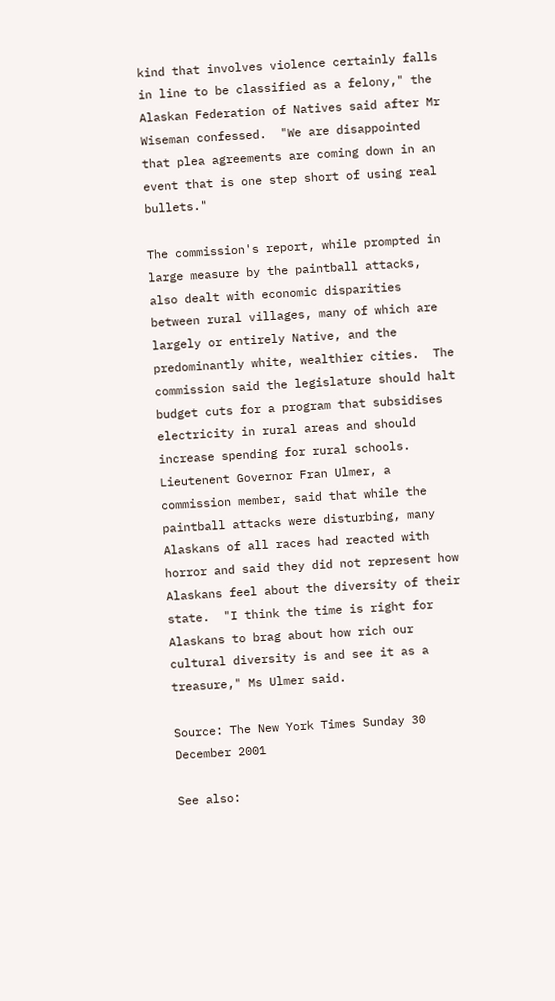kind that involves violence certainly falls in line to be classified as a felony," the Alaskan Federation of Natives said after Mr Wiseman confessed.  "We are disappointed that plea agreements are coming down in an event that is one step short of using real bullets."

The commission's report, while prompted in large measure by the paintball attacks, also dealt with economic disparities between rural villages, many of which are largely or entirely Native, and the predominantly white, wealthier cities.  The commission said the legislature should halt budget cuts for a program that subsidises electricity in rural areas and should increase spending for rural schools.  Lieutenent Governor Fran Ulmer, a commission member, said that while the paintball attacks were disturbing, many Alaskans of all races had reacted with horror and said they did not represent how Alaskans feel about the diversity of their state.  "I think the time is right for Alaskans to brag about how rich our cultural diversity is and see it as a treasure," Ms Ulmer said.

Source: The New York Times Sunday 30 December 2001

See also: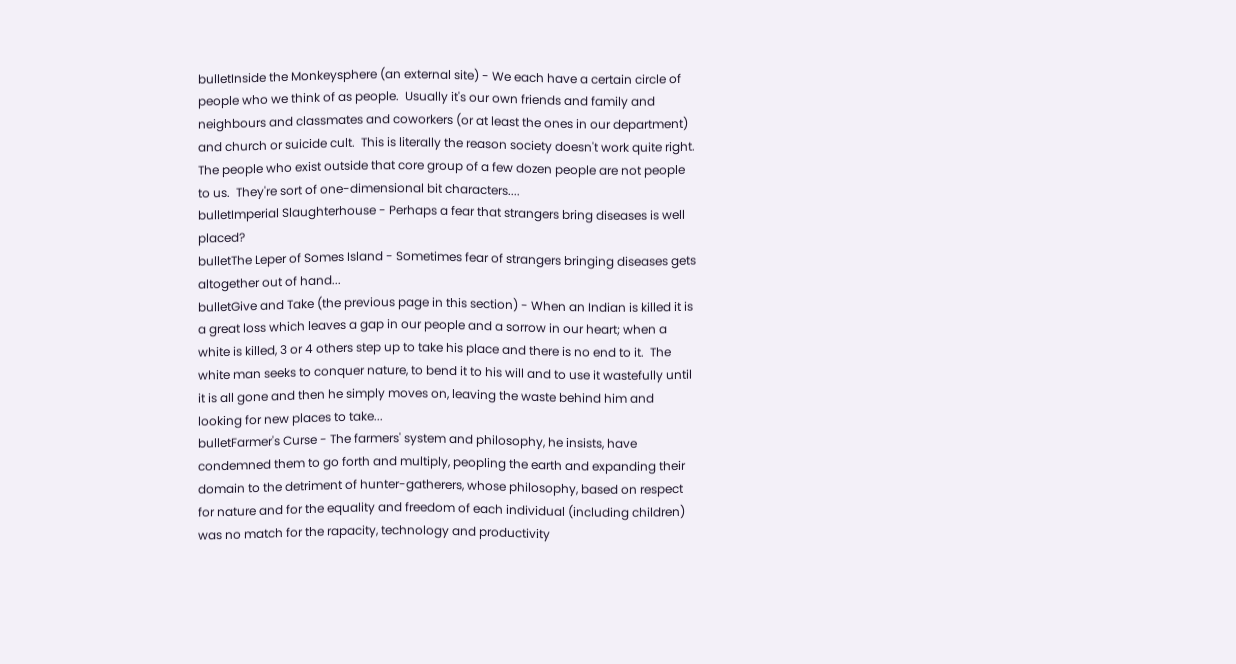bulletInside the Monkeysphere (an external site) - We each have a certain circle of people who we think of as people.  Usually it's our own friends and family and neighbours and classmates and coworkers (or at least the ones in our department) and church or suicide cult.  This is literally the reason society doesn't work quite right.  The people who exist outside that core group of a few dozen people are not people to us.  They're sort of one-dimensional bit characters....
bulletImperial Slaughterhouse - Perhaps a fear that strangers bring diseases is well placed?
bulletThe Leper of Somes Island - Sometimes fear of strangers bringing diseases gets altogether out of hand...
bulletGive and Take (the previous page in this section) - When an Indian is killed it is a great loss which leaves a gap in our people and a sorrow in our heart; when a white is killed, 3 or 4 others step up to take his place and there is no end to it.  The white man seeks to conquer nature, to bend it to his will and to use it wastefully until it is all gone and then he simply moves on, leaving the waste behind him and looking for new places to take...
bulletFarmer's Curse - The farmers' system and philosophy, he insists, have condemned them to go forth and multiply, peopling the earth and expanding their domain to the detriment of hunter-gatherers, whose philosophy, based on respect for nature and for the equality and freedom of each individual (including children) was no match for the rapacity, technology and productivity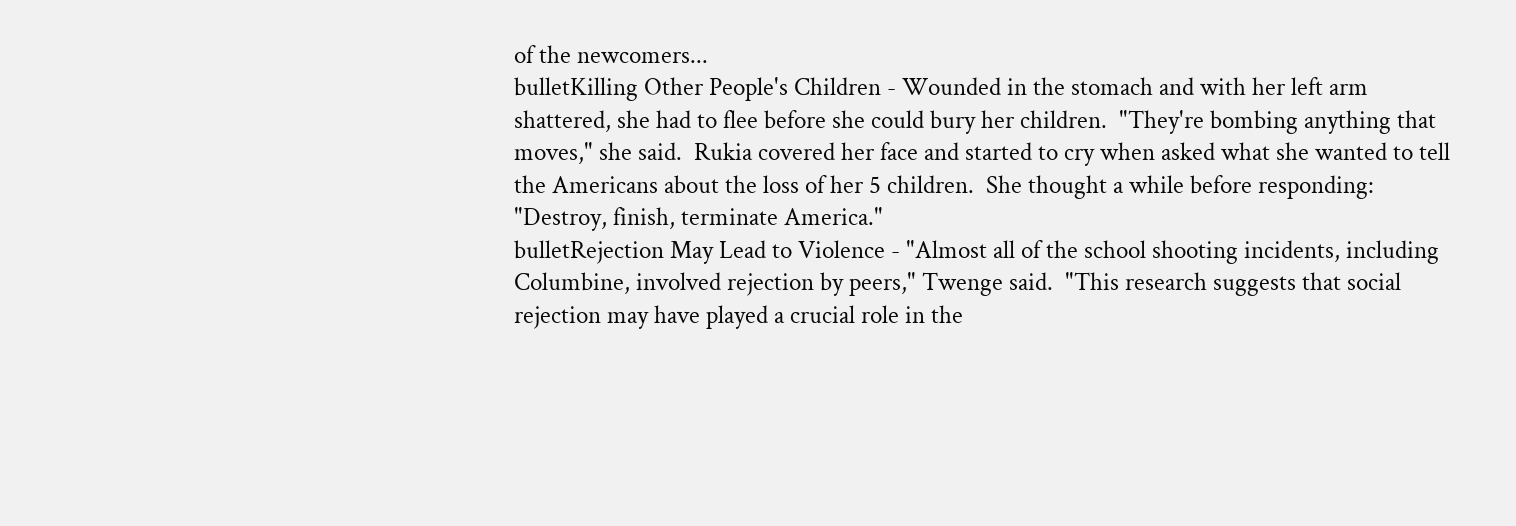of the newcomers...
bulletKilling Other People's Children - Wounded in the stomach and with her left arm shattered, she had to flee before she could bury her children.  "They're bombing anything that moves," she said.  Rukia covered her face and started to cry when asked what she wanted to tell the Americans about the loss of her 5 children.  She thought a while before responding: "Destroy, finish, terminate America."
bulletRejection May Lead to Violence - "Almost all of the school shooting incidents, including Columbine, involved rejection by peers," Twenge said.  "This research suggests that social rejection may have played a crucial role in the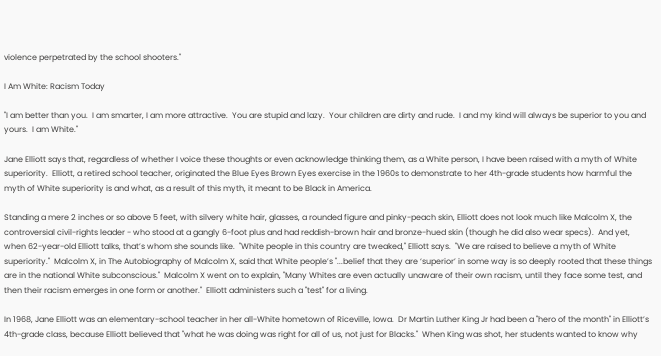violence perpetrated by the school shooters."

I Am White: Racism Today

"I am better than you.  I am smarter, I am more attractive.  You are stupid and lazy.  Your children are dirty and rude.  I and my kind will always be superior to you and yours.  I am White."

Jane Elliott says that, regardless of whether I voice these thoughts or even acknowledge thinking them, as a White person, I have been raised with a myth of White superiority.  Elliott, a retired school teacher, originated the Blue Eyes Brown Eyes exercise in the 1960s to demonstrate to her 4th-grade students how harmful the myth of White superiority is and what, as a result of this myth, it meant to be Black in America.

Standing a mere 2 inches or so above 5 feet, with silvery white hair, glasses, a rounded figure and pinky-peach skin, Elliott does not look much like Malcolm X, the controversial civil-rights leader - who stood at a gangly 6-foot plus and had reddish-brown hair and bronze-hued skin (though he did also wear specs).  And yet, when 62-year-old Elliott talks, that’s whom she sounds like.  "White people in this country are tweaked," Elliott says.  "We are raised to believe a myth of White superiority."  Malcolm X, in The Autobiography of Malcolm X, said that White people’s "...belief that they are ‘superior’ in some way is so deeply rooted that these things are in the national White subconscious."  Malcolm X went on to explain, "Many Whites are even actually unaware of their own racism, until they face some test, and then their racism emerges in one form or another."  Elliott administers such a "test" for a living.

In 1968, Jane Elliott was an elementary-school teacher in her all-White hometown of Riceville, Iowa.  Dr Martin Luther King Jr had been a "hero of the month" in Elliott’s 4th-grade class, because Elliott believed that "what he was doing was right for all of us, not just for Blacks."  When King was shot, her students wanted to know why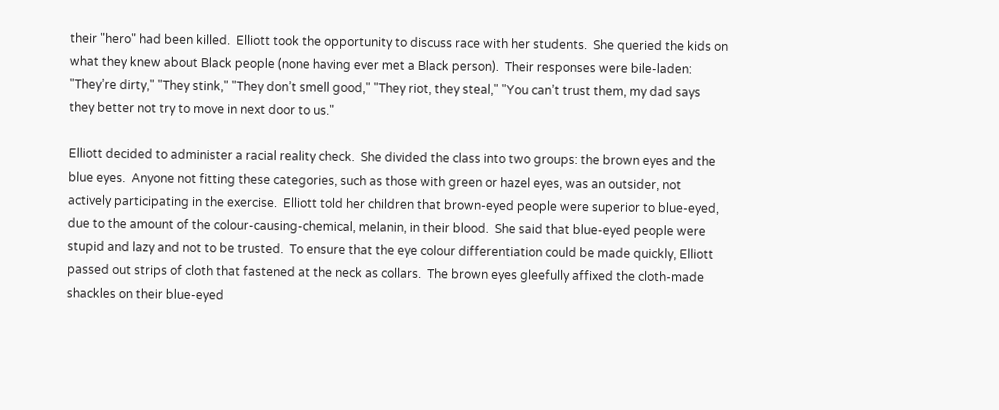their "hero" had been killed.  Elliott took the opportunity to discuss race with her students.  She queried the kids on what they knew about Black people (none having ever met a Black person).  Their responses were bile-laden: "They’re dirty," "They stink," "They don’t smell good," "They riot, they steal," "You can’t trust them, my dad says they better not try to move in next door to us."

Elliott decided to administer a racial reality check.  She divided the class into two groups: the brown eyes and the blue eyes.  Anyone not fitting these categories, such as those with green or hazel eyes, was an outsider, not actively participating in the exercise.  Elliott told her children that brown-eyed people were superior to blue-eyed, due to the amount of the colour-causing-chemical, melanin, in their blood.  She said that blue-eyed people were stupid and lazy and not to be trusted.  To ensure that the eye colour differentiation could be made quickly, Elliott passed out strips of cloth that fastened at the neck as collars.  The brown eyes gleefully affixed the cloth-made shackles on their blue-eyed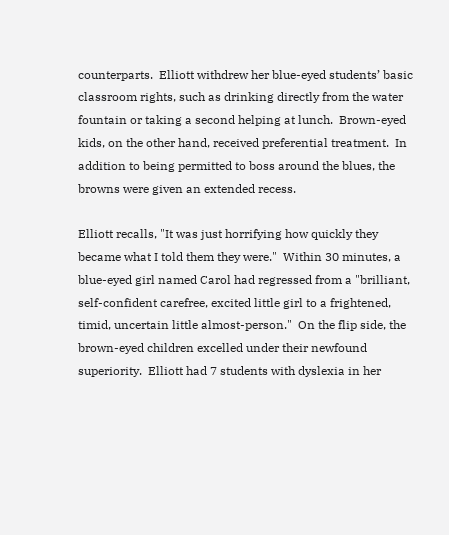counterparts.  Elliott withdrew her blue-eyed students’ basic classroom rights, such as drinking directly from the water fountain or taking a second helping at lunch.  Brown-eyed kids, on the other hand, received preferential treatment.  In addition to being permitted to boss around the blues, the browns were given an extended recess.

Elliott recalls, "It was just horrifying how quickly they became what I told them they were."  Within 30 minutes, a blue-eyed girl named Carol had regressed from a "brilliant, self-confident carefree, excited little girl to a frightened, timid, uncertain little almost-person."  On the flip side, the brown-eyed children excelled under their newfound superiority.  Elliott had 7 students with dyslexia in her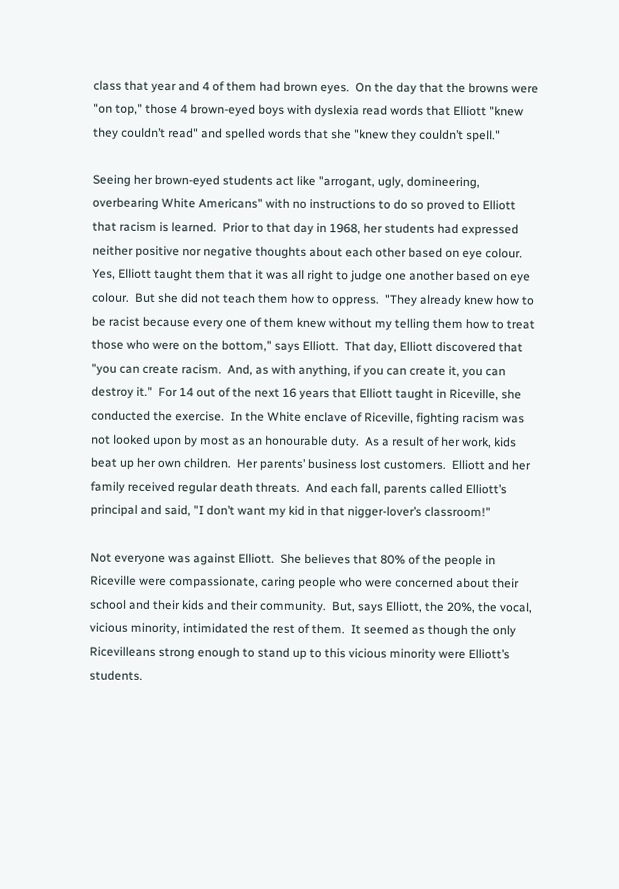class that year and 4 of them had brown eyes.  On the day that the browns were "on top," those 4 brown-eyed boys with dyslexia read words that Elliott "knew they couldn’t read" and spelled words that she "knew they couldn’t spell."

Seeing her brown-eyed students act like "arrogant, ugly, domineering, overbearing White Americans" with no instructions to do so proved to Elliott that racism is learned.  Prior to that day in 1968, her students had expressed neither positive nor negative thoughts about each other based on eye colour.  Yes, Elliott taught them that it was all right to judge one another based on eye colour.  But she did not teach them how to oppress.  "They already knew how to be racist because every one of them knew without my telling them how to treat those who were on the bottom," says Elliott.  That day, Elliott discovered that "you can create racism.  And, as with anything, if you can create it, you can destroy it."  For 14 out of the next 16 years that Elliott taught in Riceville, she conducted the exercise.  In the White enclave of Riceville, fighting racism was not looked upon by most as an honourable duty.  As a result of her work, kids beat up her own children.  Her parents’ business lost customers.  Elliott and her family received regular death threats.  And each fall, parents called Elliott’s principal and said, "I don’t want my kid in that nigger-lover’s classroom!"

Not everyone was against Elliott.  She believes that 80% of the people in Riceville were compassionate, caring people who were concerned about their school and their kids and their community.  But, says Elliott, the 20%, the vocal, vicious minority, intimidated the rest of them.  It seemed as though the only Ricevilleans strong enough to stand up to this vicious minority were Elliott’s students.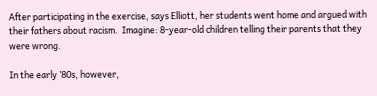After participating in the exercise, says Elliott, her students went home and argued with their fathers about racism.  Imagine: 8-year-old children telling their parents that they were wrong.

In the early ’80s, however,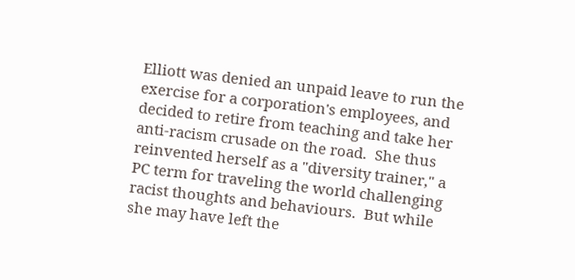Elliott was denied an unpaid leave to run the exercise for a corporation's employees, and decided to retire from teaching and take her anti-racism crusade on the road.  She thus reinvented herself as a "diversity trainer," a PC term for traveling the world challenging racist thoughts and behaviours.  But while she may have left the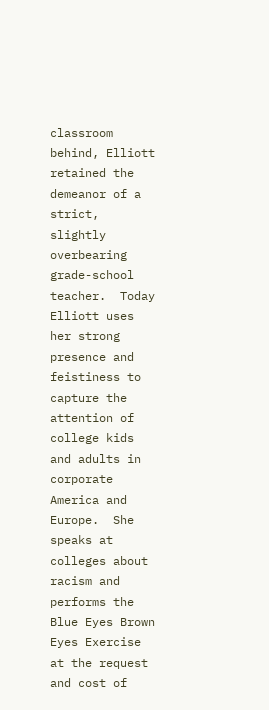classroom behind, Elliott retained the demeanor of a strict, slightly overbearing grade-school teacher.  Today Elliott uses her strong presence and feistiness to capture the attention of college kids and adults in corporate America and Europe.  She speaks at colleges about racism and performs the Blue Eyes Brown Eyes Exercise at the request and cost of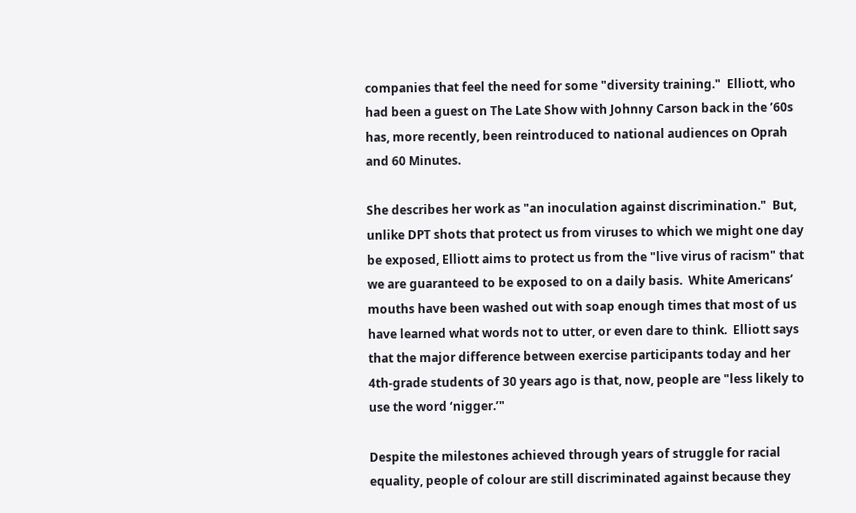companies that feel the need for some "diversity training."  Elliott, who had been a guest on The Late Show with Johnny Carson back in the ’60s has, more recently, been reintroduced to national audiences on Oprah and 60 Minutes.

She describes her work as "an inoculation against discrimination."  But, unlike DPT shots that protect us from viruses to which we might one day be exposed, Elliott aims to protect us from the "live virus of racism" that we are guaranteed to be exposed to on a daily basis.  White Americans’ mouths have been washed out with soap enough times that most of us have learned what words not to utter, or even dare to think.  Elliott says that the major difference between exercise participants today and her 4th-grade students of 30 years ago is that, now, people are "less likely to use the word ‘nigger.’"

Despite the milestones achieved through years of struggle for racial equality, people of colour are still discriminated against because they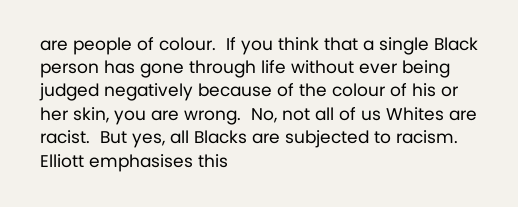are people of colour.  If you think that a single Black person has gone through life without ever being judged negatively because of the colour of his or her skin, you are wrong.  No, not all of us Whites are racist.  But yes, all Blacks are subjected to racism.  Elliott emphasises this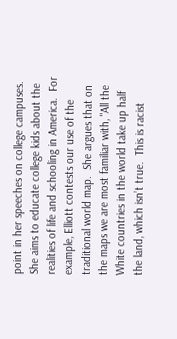point in her speeches on college campuses.  She aims to educate college kids about the realities of life and schooling in America.  For example, Elliott contests our use of the traditional world map.  She argues that on the maps we are most familiar with, "All the White countries in the world take up half the land, which isn’t true.  This is racist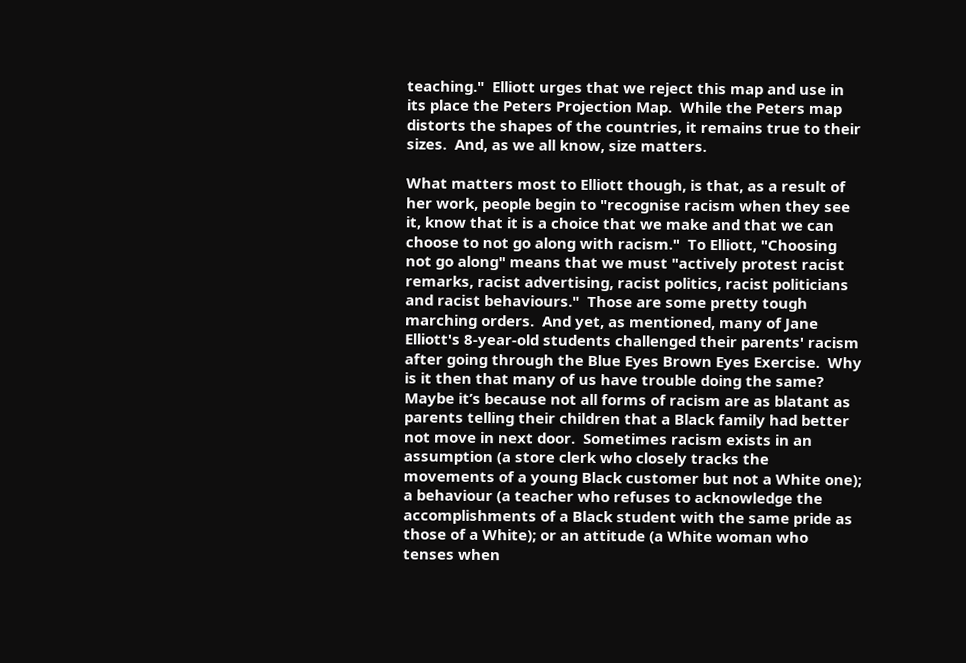teaching."  Elliott urges that we reject this map and use in its place the Peters Projection Map.  While the Peters map distorts the shapes of the countries, it remains true to their sizes.  And, as we all know, size matters.

What matters most to Elliott though, is that, as a result of her work, people begin to "recognise racism when they see it, know that it is a choice that we make and that we can choose to not go along with racism."  To Elliott, "Choosing not go along" means that we must "actively protest racist remarks, racist advertising, racist politics, racist politicians and racist behaviours."  Those are some pretty tough marching orders.  And yet, as mentioned, many of Jane Elliott's 8-year-old students challenged their parents' racism after going through the Blue Eyes Brown Eyes Exercise.  Why is it then that many of us have trouble doing the same?  Maybe it’s because not all forms of racism are as blatant as parents telling their children that a Black family had better not move in next door.  Sometimes racism exists in an assumption (a store clerk who closely tracks the movements of a young Black customer but not a White one); a behaviour (a teacher who refuses to acknowledge the accomplishments of a Black student with the same pride as those of a White); or an attitude (a White woman who tenses when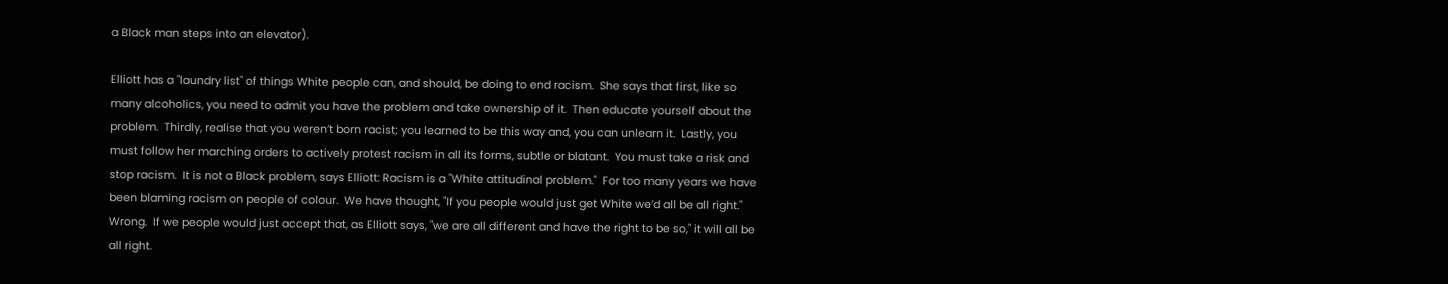a Black man steps into an elevator).

Elliott has a "laundry list" of things White people can, and should, be doing to end racism.  She says that first, like so many alcoholics, you need to admit you have the problem and take ownership of it.  Then educate yourself about the problem.  Thirdly, realise that you weren’t born racist; you learned to be this way and, you can unlearn it.  Lastly, you must follow her marching orders to actively protest racism in all its forms, subtle or blatant.  You must take a risk and stop racism.  It is not a Black problem, says Elliott: Racism is a "White attitudinal problem."  For too many years we have been blaming racism on people of colour.  We have thought, "If you people would just get White we’d all be all right."  Wrong.  If we people would just accept that, as Elliott says, "we are all different and have the right to be so," it will all be all right.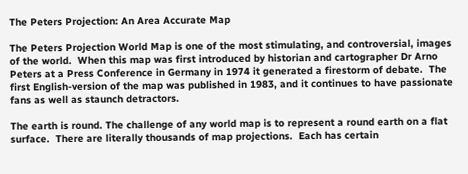The Peters Projection: An Area Accurate Map

The Peters Projection World Map is one of the most stimulating, and controversial, images of the world.  When this map was first introduced by historian and cartographer Dr Arno Peters at a Press Conference in Germany in 1974 it generated a firestorm of debate.  The first English-version of the map was published in 1983, and it continues to have passionate fans as well as staunch detractors.

The earth is round. The challenge of any world map is to represent a round earth on a flat surface.  There are literally thousands of map projections.  Each has certain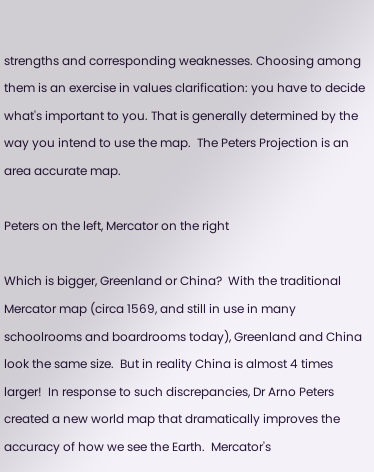strengths and corresponding weaknesses. Choosing among them is an exercise in values clarification: you have to decide what's important to you. That is generally determined by the way you intend to use the map.  The Peters Projection is an area accurate map.

Peters on the left, Mercator on the right

Which is bigger, Greenland or China?  With the traditional Mercator map (circa 1569, and still in use in many schoolrooms and boardrooms today), Greenland and China look the same size.  But in reality China is almost 4 times larger!  In response to such discrepancies, Dr Arno Peters created a new world map that dramatically improves the accuracy of how we see the Earth.  Mercator's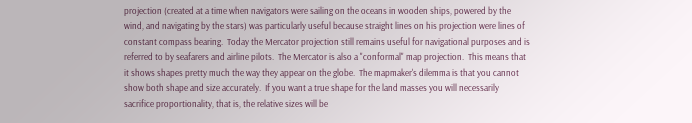projection (created at a time when navigators were sailing on the oceans in wooden ships, powered by the wind, and navigating by the stars) was particularly useful because straight lines on his projection were lines of constant compass bearing.  Today the Mercator projection still remains useful for navigational purposes and is referred to by seafarers and airline pilots.  The Mercator is also a "conformal" map projection.  This means that it shows shapes pretty much the way they appear on the globe.  The mapmaker's dilemma is that you cannot show both shape and size accurately.  If you want a true shape for the land masses you will necessarily sacrifice proportionality, that is, the relative sizes will be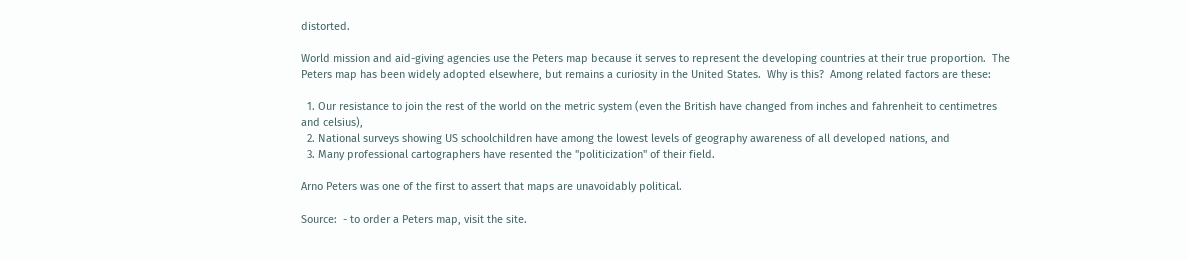distorted.

World mission and aid-giving agencies use the Peters map because it serves to represent the developing countries at their true proportion.  The Peters map has been widely adopted elsewhere, but remains a curiosity in the United States.  Why is this?  Among related factors are these:

  1. Our resistance to join the rest of the world on the metric system (even the British have changed from inches and fahrenheit to centimetres and celsius),
  2. National surveys showing US schoolchildren have among the lowest levels of geography awareness of all developed nations, and
  3. Many professional cartographers have resented the "politicization" of their field.

Arno Peters was one of the first to assert that maps are unavoidably political.

Source:  - to order a Peters map, visit the site.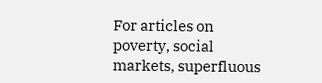For articles on poverty, social markets, superfluous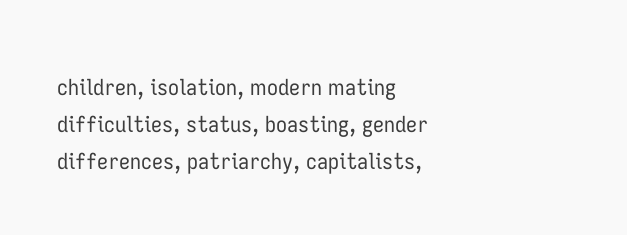children, isolation, modern mating difficulties, status, boasting, gender differences, patriarchy, capitalists,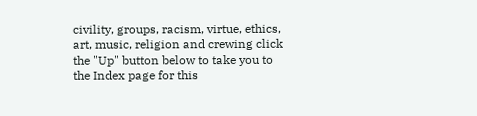civility, groups, racism, virtue, ethics, art, music, religion and crewing click the "Up" button below to take you to the Index page for this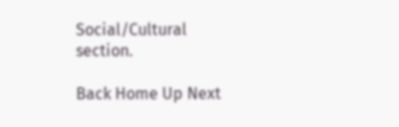Social/Cultural section.

Back Home Up Next